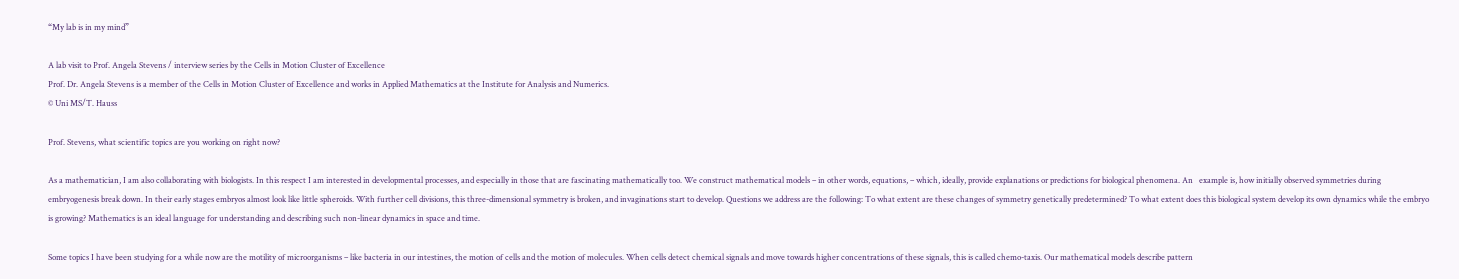“My lab is in my mind”

A lab visit to Prof. Angela Stevens / interview series by the Cells in Motion Cluster of Excellence
Prof. Dr. Angela Stevens is a member of the Cells in Motion Cluster of Excellence and works in Applied Mathematics at the Institute for Analysis and Numerics.
© Uni MS/T. Hauss

Prof. Stevens, what scientific topics are you working on right now?

As a mathematician, I am also collaborating with biologists. In this respect I am interested in developmental processes, and especially in those that are fascinating mathematically too. We construct mathematical models – in other words, equations, – which, ideally, provide explanations or predictions for biological phenomena. An   example is, how initially observed symmetries during embryogenesis break down. In their early stages embryos almost look like little spheroids. With further cell divisions, this three-dimensional symmetry is broken, and invaginations start to develop. Questions we address are the following: To what extent are these changes of symmetry genetically predetermined? To what extent does this biological system develop its own dynamics while the embryo is growing? Mathematics is an ideal language for understanding and describing such non-linear dynamics in space and time.

Some topics I have been studying for a while now are the motility of microorganisms – like bacteria in our intestines, the motion of cells and the motion of molecules. When cells detect chemical signals and move towards higher concentrations of these signals, this is called chemo-taxis. Our mathematical models describe pattern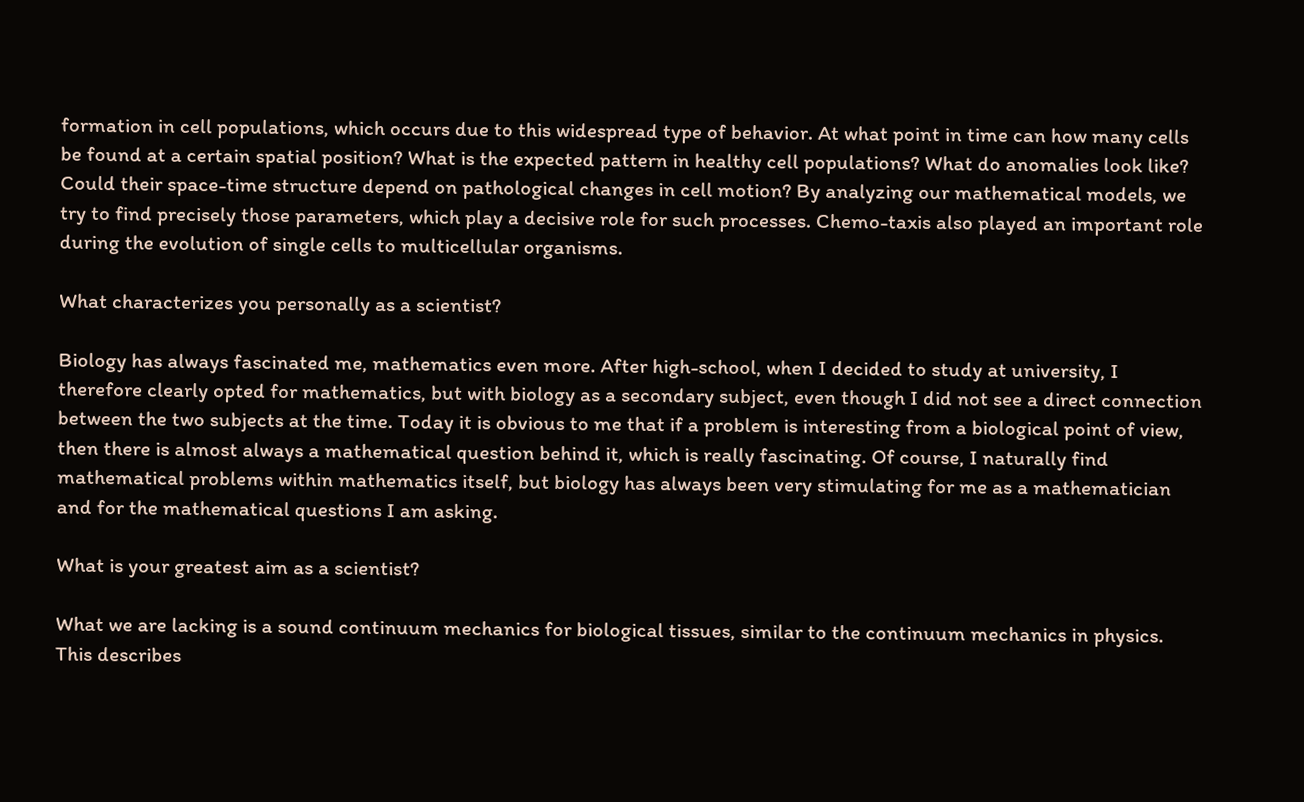formation in cell populations, which occurs due to this widespread type of behavior. At what point in time can how many cells be found at a certain spatial position? What is the expected pattern in healthy cell populations? What do anomalies look like? Could their space-time structure depend on pathological changes in cell motion? By analyzing our mathematical models, we try to find precisely those parameters, which play a decisive role for such processes. Chemo-taxis also played an important role during the evolution of single cells to multicellular organisms.

What characterizes you personally as a scientist?

Biology has always fascinated me, mathematics even more. After high-school, when I decided to study at university, I therefore clearly opted for mathematics, but with biology as a secondary subject, even though I did not see a direct connection between the two subjects at the time. Today it is obvious to me that if a problem is interesting from a biological point of view, then there is almost always a mathematical question behind it, which is really fascinating. Of course, I naturally find mathematical problems within mathematics itself, but biology has always been very stimulating for me as a mathematician and for the mathematical questions I am asking.

What is your greatest aim as a scientist?

What we are lacking is a sound continuum mechanics for biological tissues, similar to the continuum mechanics in physics. This describes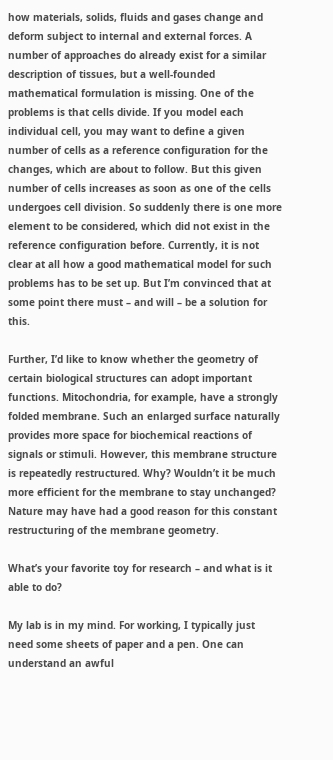how materials, solids, fluids and gases change and deform subject to internal and external forces. A number of approaches do already exist for a similar description of tissues, but a well-founded mathematical formulation is missing. One of the problems is that cells divide. If you model each individual cell, you may want to define a given number of cells as a reference configuration for the changes, which are about to follow. But this given number of cells increases as soon as one of the cells undergoes cell division. So suddenly there is one more element to be considered, which did not exist in the reference configuration before. Currently, it is not clear at all how a good mathematical model for such problems has to be set up. But I’m convinced that at some point there must – and will – be a solution for this.

Further, I’d like to know whether the geometry of certain biological structures can adopt important functions. Mitochondria, for example, have a strongly folded membrane. Such an enlarged surface naturally provides more space for biochemical reactions of signals or stimuli. However, this membrane structure is repeatedly restructured. Why? Wouldn’t it be much more efficient for the membrane to stay unchanged? Nature may have had a good reason for this constant restructuring of the membrane geometry.

What’s your favorite toy for research – and what is it able to do?

My lab is in my mind. For working, I typically just need some sheets of paper and a pen. One can understand an awful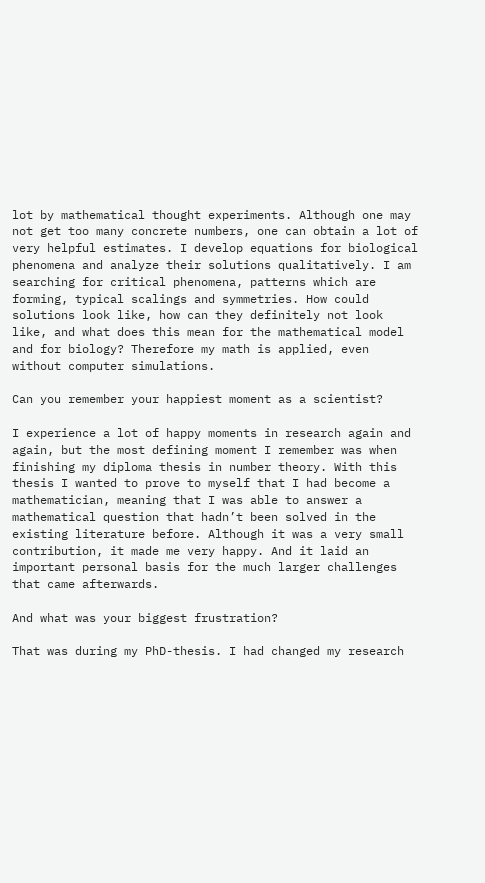lot by mathematical thought experiments. Although one may not get too many concrete numbers, one can obtain a lot of very helpful estimates. I develop equations for biological phenomena and analyze their solutions qualitatively. I am searching for critical phenomena, patterns which are forming, typical scalings and symmetries. How could solutions look like, how can they definitely not look like, and what does this mean for the mathematical model and for biology? Therefore my math is applied, even without computer simulations.

Can you remember your happiest moment as a scientist?

I experience a lot of happy moments in research again and again, but the most defining moment I remember was when finishing my diploma thesis in number theory. With this thesis I wanted to prove to myself that I had become a mathematician, meaning that I was able to answer a mathematical question that hadn’t been solved in the existing literature before. Although it was a very small contribution, it made me very happy. And it laid an important personal basis for the much larger challenges that came afterwards.

And what was your biggest frustration?

That was during my PhD-thesis. I had changed my research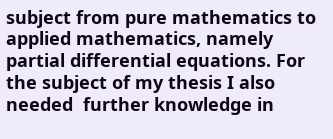subject from pure mathematics to applied mathematics, namely partial differential equations. For the subject of my thesis I also needed  further knowledge in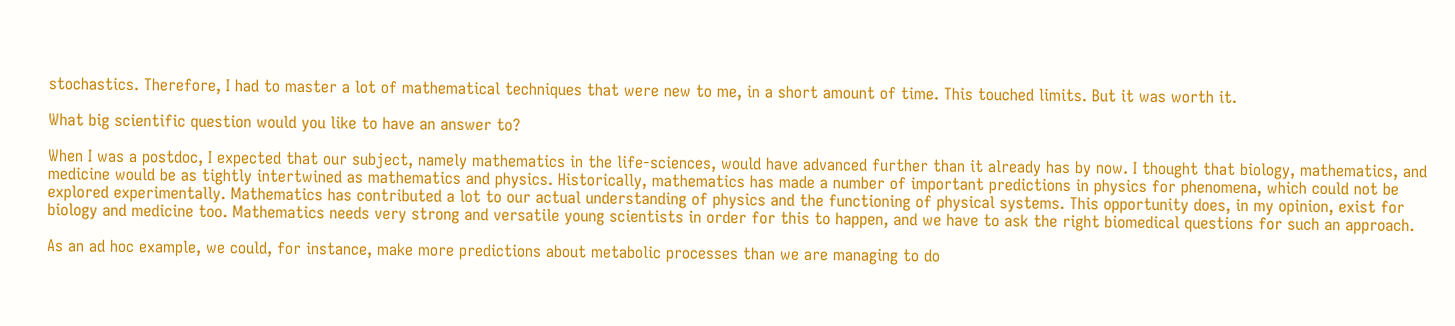stochastics. Therefore, I had to master a lot of mathematical techniques that were new to me, in a short amount of time. This touched limits. But it was worth it.

What big scientific question would you like to have an answer to?

When I was a postdoc, I expected that our subject, namely mathematics in the life-sciences, would have advanced further than it already has by now. I thought that biology, mathematics, and medicine would be as tightly intertwined as mathematics and physics. Historically, mathematics has made a number of important predictions in physics for phenomena, which could not be explored experimentally. Mathematics has contributed a lot to our actual understanding of physics and the functioning of physical systems. This opportunity does, in my opinion, exist for biology and medicine too. Mathematics needs very strong and versatile young scientists in order for this to happen, and we have to ask the right biomedical questions for such an approach.

As an ad hoc example, we could, for instance, make more predictions about metabolic processes than we are managing to do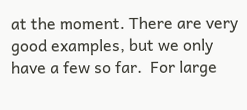at the moment. There are very good examples, but we only have a few so far.  For large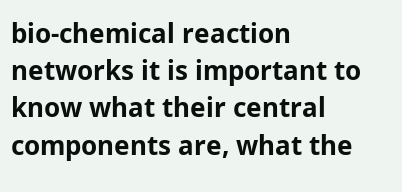bio-chemical reaction networks it is important to know what their central components are, what the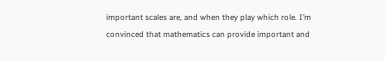important scales are, and when they play which role. I’m convinced that mathematics can provide important and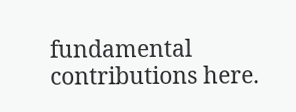fundamental contributions here.